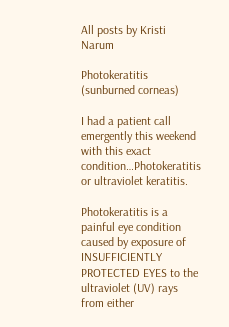All posts by Kristi Narum

Photokeratitis (sunburned corneas)

I had a patient call emergently this weekend with this exact condition…Photokeratitis or ultraviolet keratitis.

Photokeratitis is a painful eye condition caused by exposure of INSUFFICIENTLY PROTECTED EYES to the ultraviolet (UV) rays from either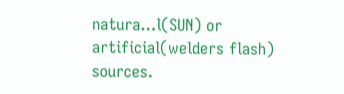natura…l(SUN) or artificial(welders flash) sources.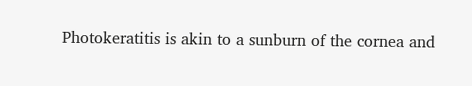Photokeratitis is akin to a sunburn of the cornea and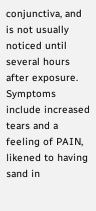conjunctiva, and is not usually noticed until several hours after exposure. Symptoms include increased tears and a feeling of PAIN, likened to having sand in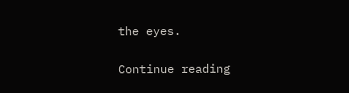the eyes.

Continue reading